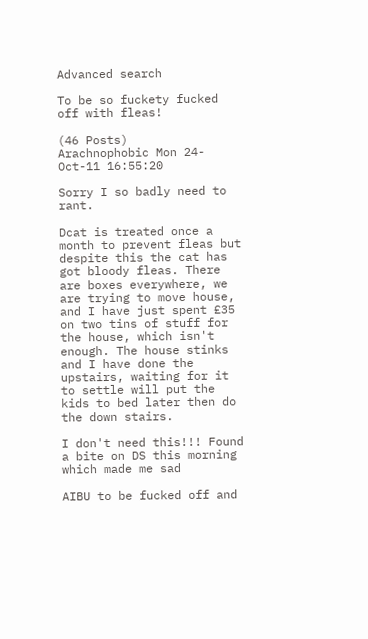Advanced search

To be so fuckety fucked off with fleas!

(46 Posts)
Arachnophobic Mon 24-Oct-11 16:55:20

Sorry I so badly need to rant.

Dcat is treated once a month to prevent fleas but despite this the cat has got bloody fleas. There are boxes everywhere, we are trying to move house, and I have just spent £35 on two tins of stuff for the house, which isn't enough. The house stinks and I have done the upstairs, waiting for it to settle will put the kids to bed later then do the down stairs.

I don't need this!!! Found a bite on DS this morning which made me sad

AIBU to be fucked off and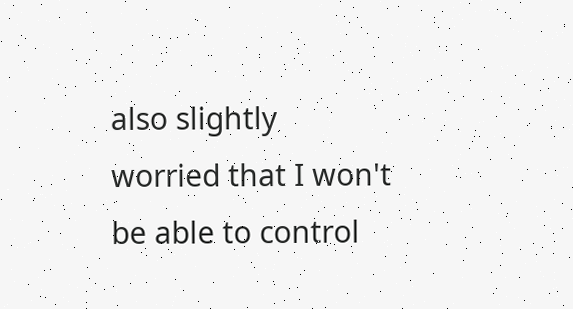also slightly worried that I won't be able to control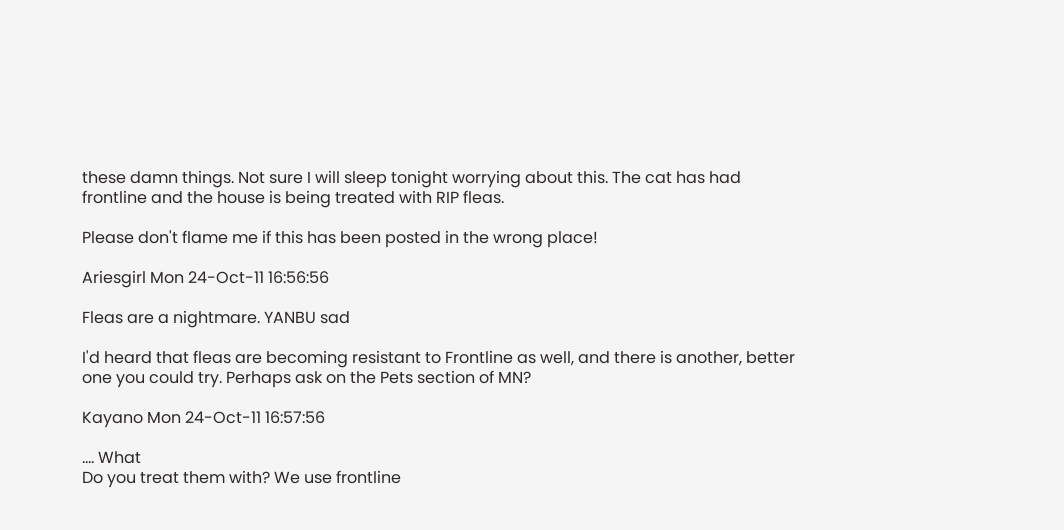these damn things. Not sure I will sleep tonight worrying about this. The cat has had frontline and the house is being treated with RIP fleas.

Please don't flame me if this has been posted in the wrong place!

Ariesgirl Mon 24-Oct-11 16:56:56

Fleas are a nightmare. YANBU sad

I'd heard that fleas are becoming resistant to Frontline as well, and there is another, better one you could try. Perhaps ask on the Pets section of MN?

Kayano Mon 24-Oct-11 16:57:56

.... What
Do you treat them with? We use frontline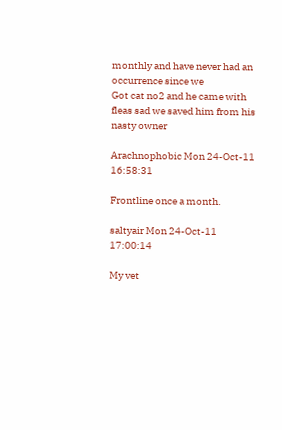monthly and have never had an occurrence since we
Got cat no2 and he came with fleas sad we saved him from his nasty owner

Arachnophobic Mon 24-Oct-11 16:58:31

Frontline once a month.

saltyair Mon 24-Oct-11 17:00:14

My vet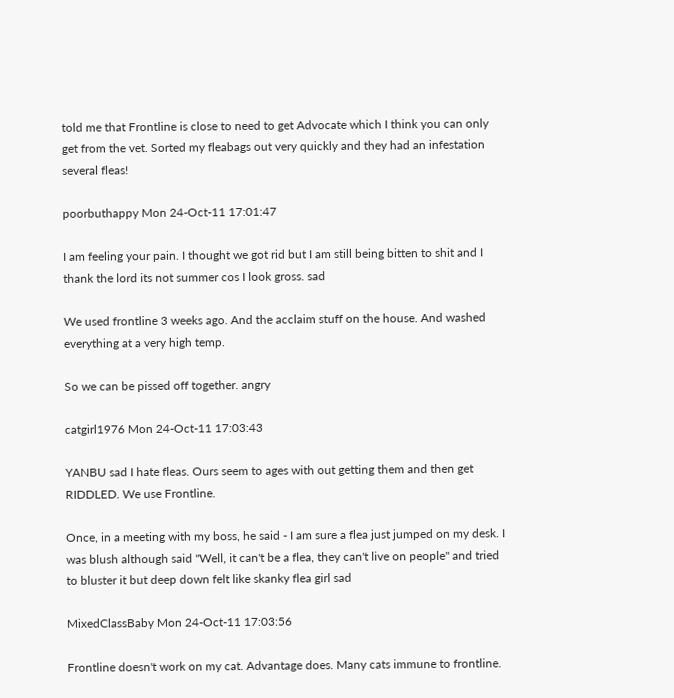told me that Frontline is close to need to get Advocate which I think you can only get from the vet. Sorted my fleabags out very quickly and they had an infestation several fleas!

poorbuthappy Mon 24-Oct-11 17:01:47

I am feeling your pain. I thought we got rid but I am still being bitten to shit and I thank the lord its not summer cos I look gross. sad

We used frontline 3 weeks ago. And the acclaim stuff on the house. And washed everything at a very high temp.

So we can be pissed off together. angry

catgirl1976 Mon 24-Oct-11 17:03:43

YANBU sad I hate fleas. Ours seem to ages with out getting them and then get RIDDLED. We use Frontline.

Once, in a meeting with my boss, he said - I am sure a flea just jumped on my desk. I was blush although said "Well, it can't be a flea, they can't live on people" and tried to bluster it but deep down felt like skanky flea girl sad

MixedClassBaby Mon 24-Oct-11 17:03:56

Frontline doesn't work on my cat. Advantage does. Many cats immune to frontline.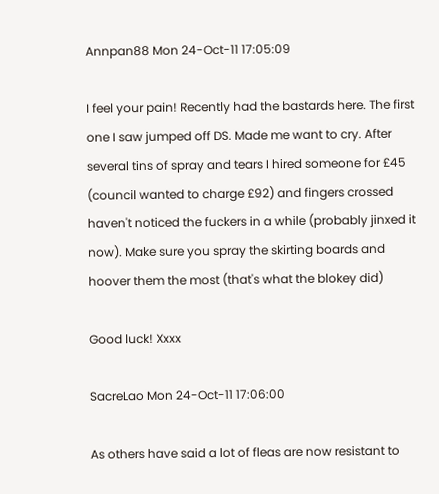Annpan88 Mon 24-Oct-11 17:05:09

I feel your pain! Recently had the bastards here. The first one I saw jumped off DS. Made me want to cry. After several tins of spray and tears I hired someone for £45 (council wanted to charge £92) and fingers crossed haven't noticed the fuckers in a while (probably jinxed it now). Make sure you spray the skirting boards and hoover them the most (that's what the blokey did)

Good luck! Xxxx

SacreLao Mon 24-Oct-11 17:06:00

As others have said a lot of fleas are now resistant to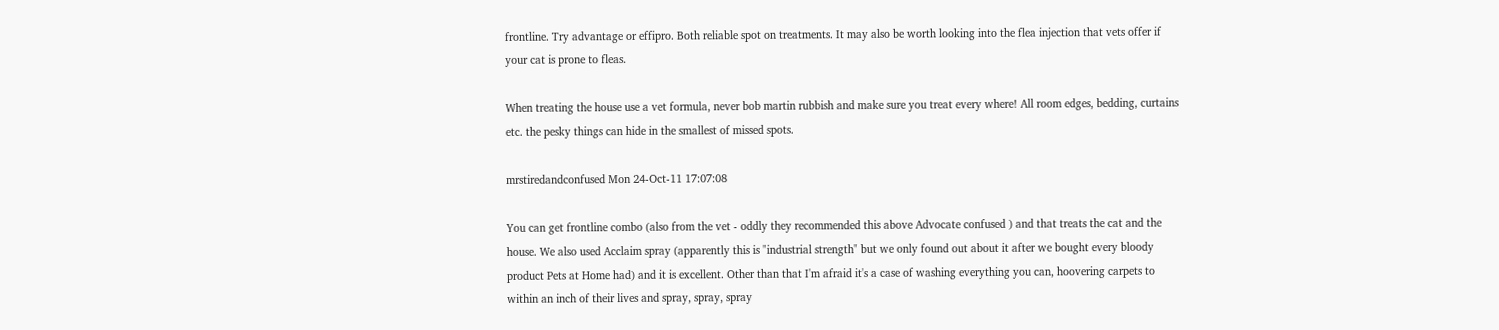frontline. Try advantage or effipro. Both reliable spot on treatments. It may also be worth looking into the flea injection that vets offer if your cat is prone to fleas.

When treating the house use a vet formula, never bob martin rubbish and make sure you treat every where! All room edges, bedding, curtains etc. the pesky things can hide in the smallest of missed spots.

mrstiredandconfused Mon 24-Oct-11 17:07:08

You can get frontline combo (also from the vet - oddly they recommended this above Advocate confused ) and that treats the cat and the house. We also used Acclaim spray (apparently this is "industrial strength" but we only found out about it after we bought every bloody product Pets at Home had) and it is excellent. Other than that I'm afraid it's a case of washing everything you can, hoovering carpets to within an inch of their lives and spray, spray, spray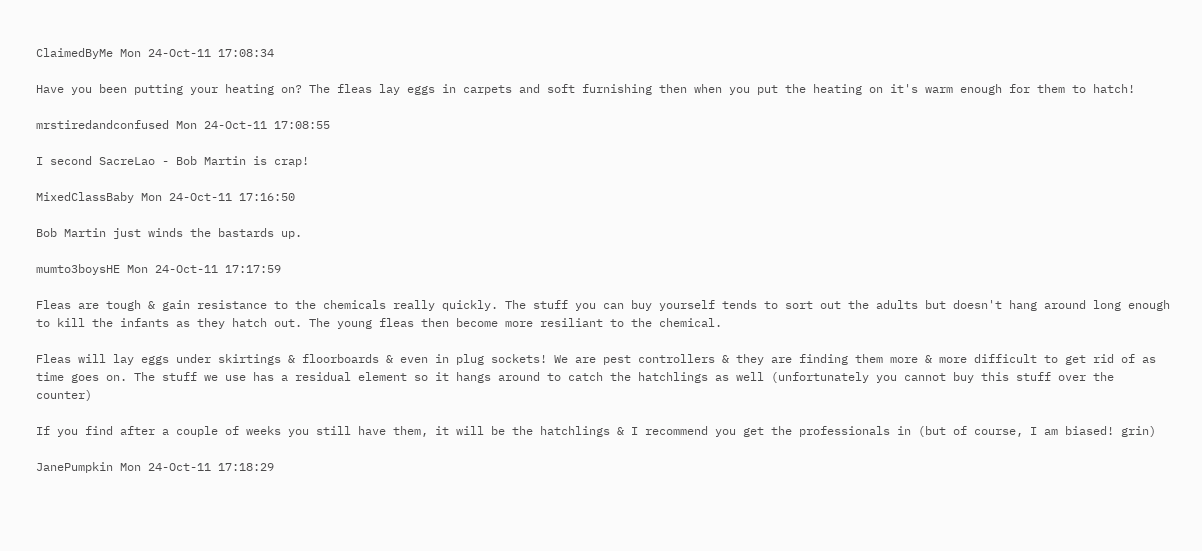ClaimedByMe Mon 24-Oct-11 17:08:34

Have you been putting your heating on? The fleas lay eggs in carpets and soft furnishing then when you put the heating on it's warm enough for them to hatch!

mrstiredandconfused Mon 24-Oct-11 17:08:55

I second SacreLao - Bob Martin is crap!

MixedClassBaby Mon 24-Oct-11 17:16:50

Bob Martin just winds the bastards up.

mumto3boysHE Mon 24-Oct-11 17:17:59

Fleas are tough & gain resistance to the chemicals really quickly. The stuff you can buy yourself tends to sort out the adults but doesn't hang around long enough to kill the infants as they hatch out. The young fleas then become more resiliant to the chemical.

Fleas will lay eggs under skirtings & floorboards & even in plug sockets! We are pest controllers & they are finding them more & more difficult to get rid of as time goes on. The stuff we use has a residual element so it hangs around to catch the hatchlings as well (unfortunately you cannot buy this stuff over the counter)

If you find after a couple of weeks you still have them, it will be the hatchlings & I recommend you get the professionals in (but of course, I am biased! grin)

JanePumpkin Mon 24-Oct-11 17:18:29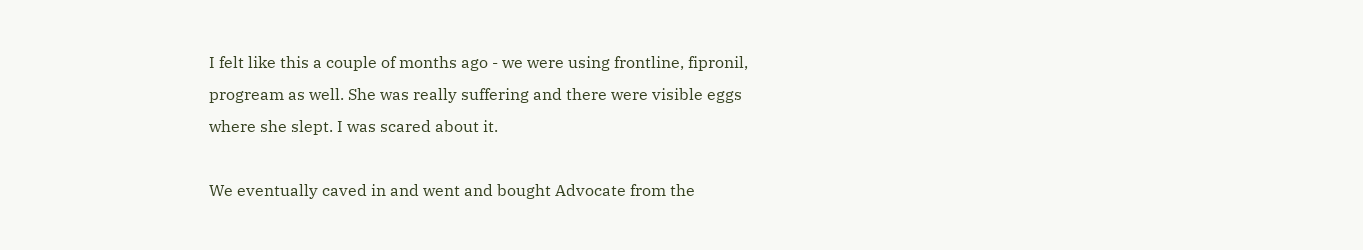I felt like this a couple of months ago - we were using frontline, fipronil, progream as well. She was really suffering and there were visible eggs where she slept. I was scared about it.

We eventually caved in and went and bought Advocate from the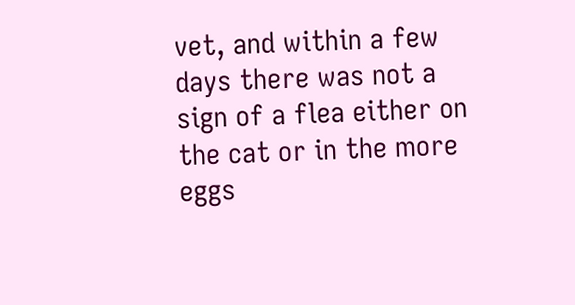vet, and within a few days there was not a sign of a flea either on the cat or in the more eggs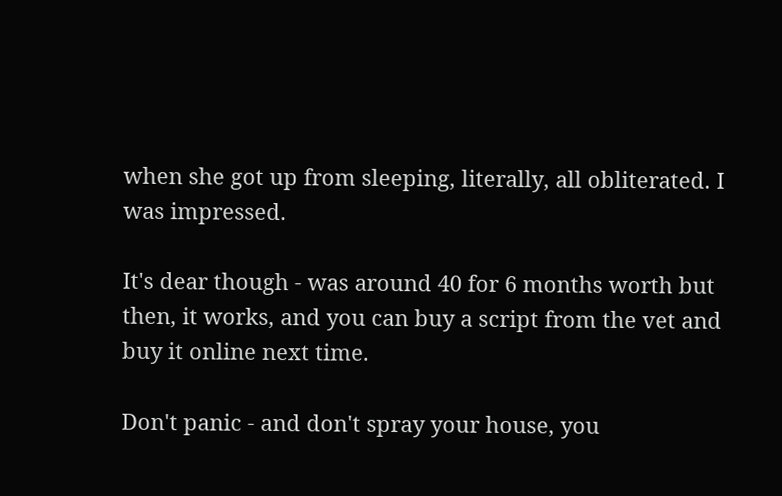when she got up from sleeping, literally, all obliterated. I was impressed.

It's dear though - was around 40 for 6 months worth but then, it works, and you can buy a script from the vet and buy it online next time.

Don't panic - and don't spray your house, you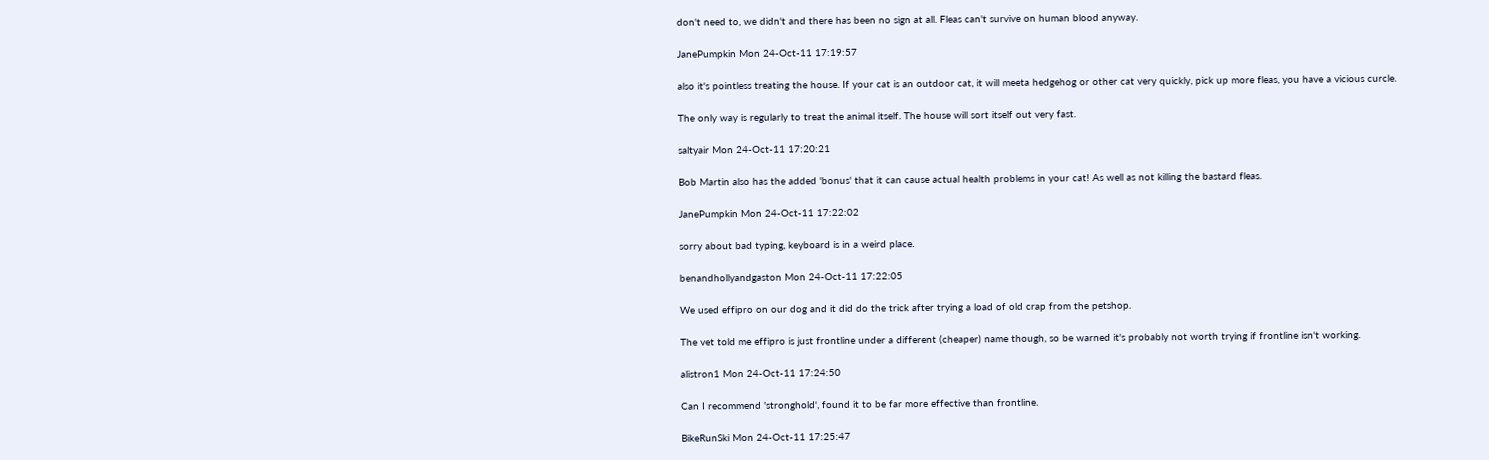don't need to, we didn't and there has been no sign at all. Fleas can't survive on human blood anyway.

JanePumpkin Mon 24-Oct-11 17:19:57

also it's pointless treating the house. If your cat is an outdoor cat, it will meeta hedgehog or other cat very quickly, pick up more fleas, you have a vicious curcle.

The only way is regularly to treat the animal itself. The house will sort itself out very fast.

saltyair Mon 24-Oct-11 17:20:21

Bob Martin also has the added 'bonus' that it can cause actual health problems in your cat! As well as not killing the bastard fleas.

JanePumpkin Mon 24-Oct-11 17:22:02

sorry about bad typing, keyboard is in a weird place.

benandhollyandgaston Mon 24-Oct-11 17:22:05

We used effipro on our dog and it did do the trick after trying a load of old crap from the petshop.

The vet told me effipro is just frontline under a different (cheaper) name though, so be warned it's probably not worth trying if frontline isn't working.

alistron1 Mon 24-Oct-11 17:24:50

Can I recommend 'stronghold', found it to be far more effective than frontline.

BikeRunSki Mon 24-Oct-11 17:25:47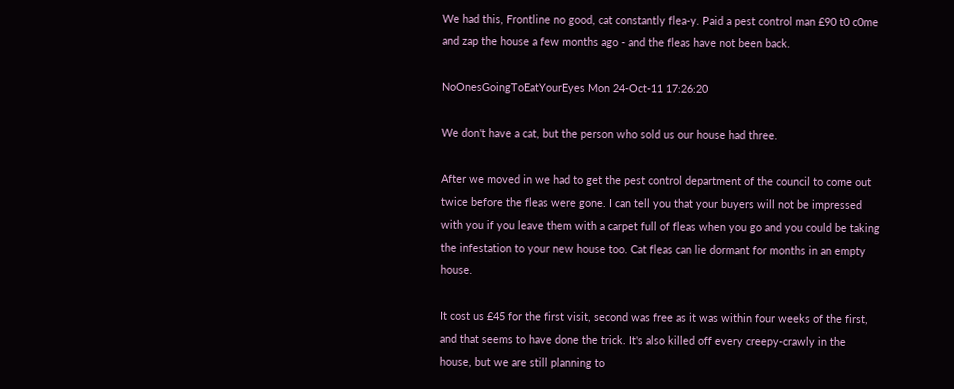We had this, Frontline no good, cat constantly flea-y. Paid a pest control man £90 t0 c0me and zap the house a few months ago - and the fleas have not been back.

NoOnesGoingToEatYourEyes Mon 24-Oct-11 17:26:20

We don't have a cat, but the person who sold us our house had three.

After we moved in we had to get the pest control department of the council to come out twice before the fleas were gone. I can tell you that your buyers will not be impressed with you if you leave them with a carpet full of fleas when you go and you could be taking the infestation to your new house too. Cat fleas can lie dormant for months in an empty house.

It cost us £45 for the first visit, second was free as it was within four weeks of the first, and that seems to have done the trick. It's also killed off every creepy-crawly in the house, but we are still planning to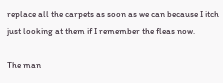replace all the carpets as soon as we can because I itch just looking at them if I remember the fleas now.

The man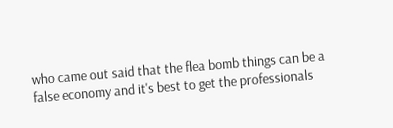who came out said that the flea bomb things can be a false economy and it's best to get the professionals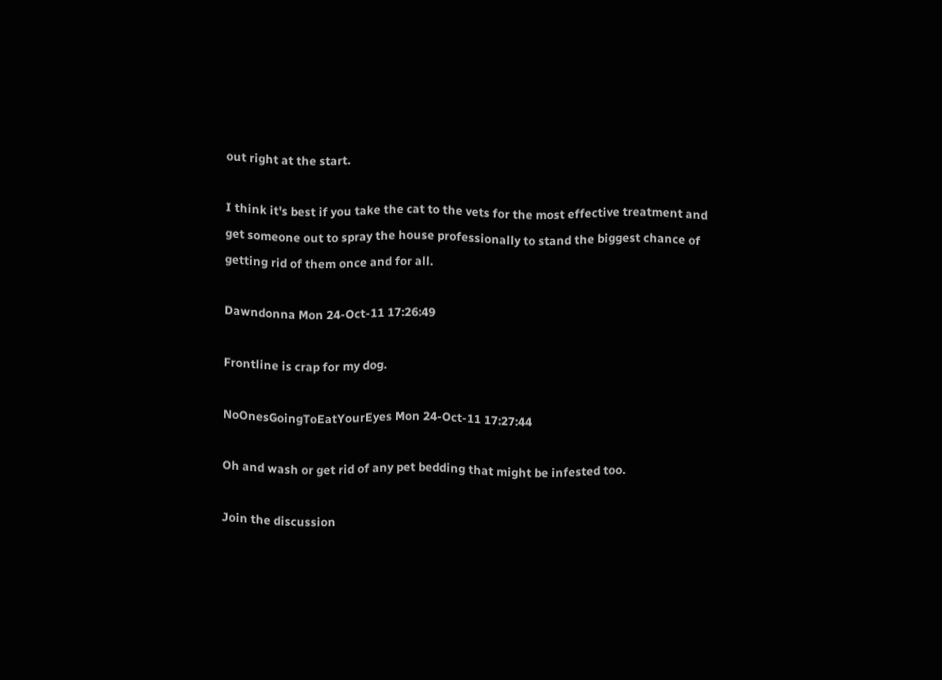out right at the start.

I think it's best if you take the cat to the vets for the most effective treatment and get someone out to spray the house professionally to stand the biggest chance of getting rid of them once and for all.

Dawndonna Mon 24-Oct-11 17:26:49

Frontline is crap for my dog.

NoOnesGoingToEatYourEyes Mon 24-Oct-11 17:27:44

Oh and wash or get rid of any pet bedding that might be infested too.

Join the discussion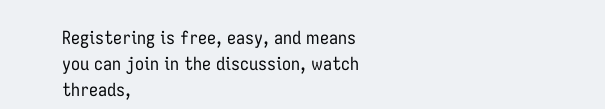Registering is free, easy, and means you can join in the discussion, watch threads,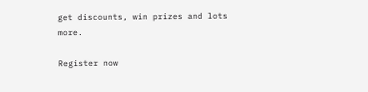get discounts, win prizes and lots more.

Register now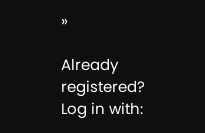»

Already registered? Log in with: